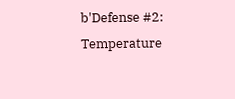b'Defense #2: Temperature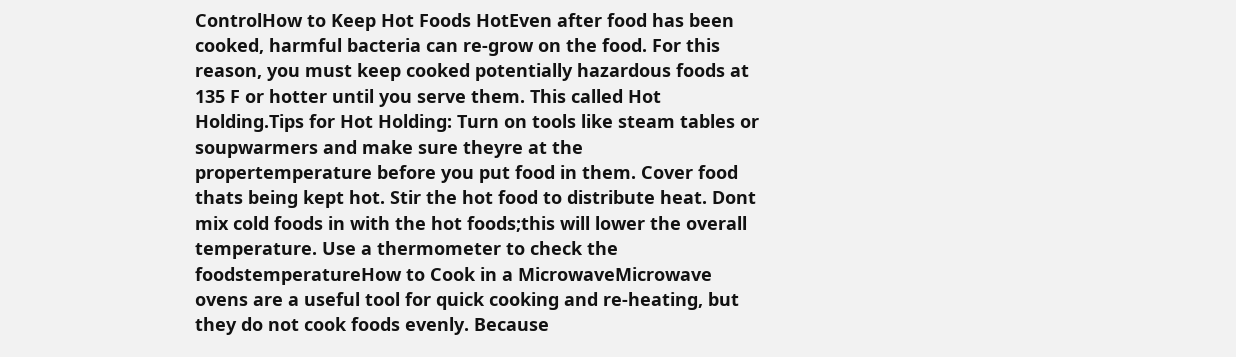ControlHow to Keep Hot Foods HotEven after food has been cooked, harmful bacteria can re-grow on the food. For this reason, you must keep cooked potentially hazardous foods at 135 F or hotter until you serve them. This called Hot Holding.Tips for Hot Holding: Turn on tools like steam tables or soupwarmers and make sure theyre at the propertemperature before you put food in them. Cover food thats being kept hot. Stir the hot food to distribute heat. Dont mix cold foods in with the hot foods;this will lower the overall temperature. Use a thermometer to check the foodstemperatureHow to Cook in a MicrowaveMicrowave ovens are a useful tool for quick cooking and re-heating, but they do not cook foods evenly. Because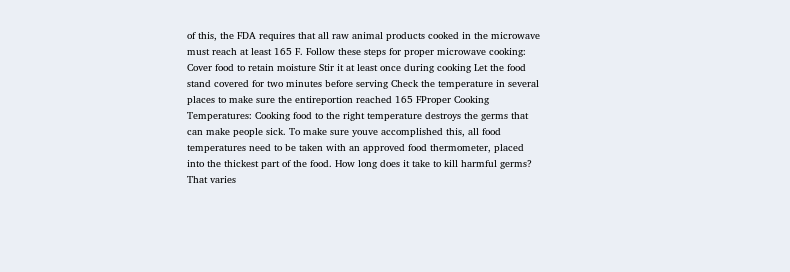of this, the FDA requires that all raw animal products cooked in the microwave must reach at least 165 F. Follow these steps for proper microwave cooking: Cover food to retain moisture Stir it at least once during cooking Let the food stand covered for two minutes before serving Check the temperature in several places to make sure the entireportion reached 165 FProper Cooking Temperatures: Cooking food to the right temperature destroys the germs that can make people sick. To make sure youve accomplished this, all food temperatures need to be taken with an approved food thermometer, placed into the thickest part of the food. How long does it take to kill harmful germs? That varies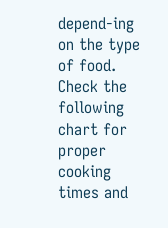depend-ing on the type of food. Check the following chart for proper cooking times and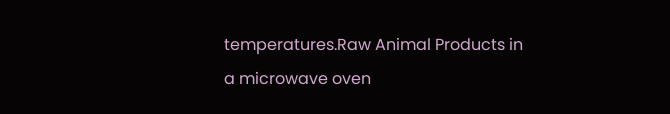temperatures.Raw Animal Products in a microwave oven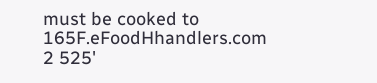must be cooked to 165F.eFoodHhandlers.com 2 525'